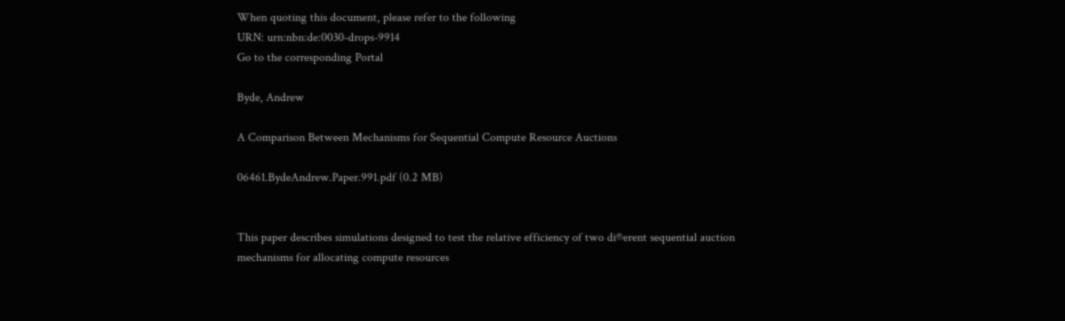When quoting this document, please refer to the following
URN: urn:nbn:de:0030-drops-9914
Go to the corresponding Portal

Byde, Andrew

A Comparison Between Mechanisms for Sequential Compute Resource Auctions

06461.BydeAndrew.Paper.991.pdf (0.2 MB)


This paper describes simulations designed to test the relative efficiency of two di®erent sequential auction mechanisms for allocating compute resources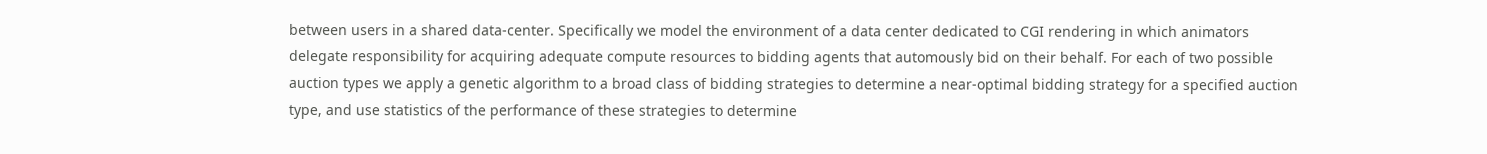between users in a shared data-center. Specifically we model the environment of a data center dedicated to CGI rendering in which animators delegate responsibility for acquiring adequate compute resources to bidding agents that automously bid on their behalf. For each of two possible auction types we apply a genetic algorithm to a broad class of bidding strategies to determine a near-optimal bidding strategy for a specified auction type, and use statistics of the performance of these strategies to determine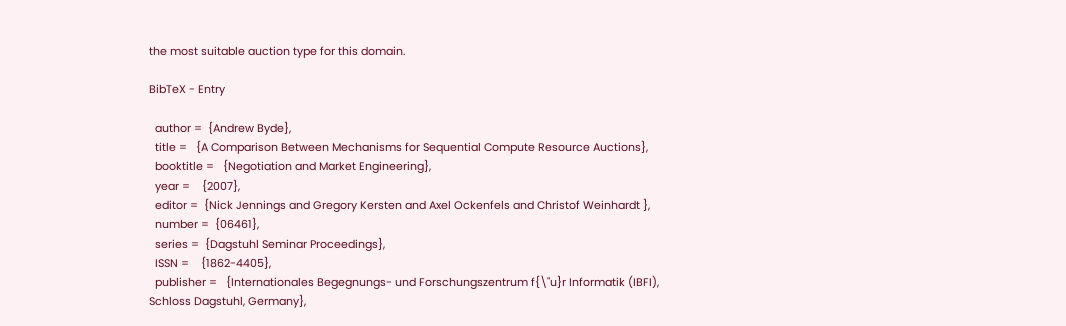the most suitable auction type for this domain.

BibTeX - Entry

  author =  {Andrew Byde},
  title =   {A Comparison Between Mechanisms for Sequential Compute Resource Auctions},
  booktitle =   {Negotiation and Market Engineering},
  year =    {2007},
  editor =  {Nick Jennings and Gregory Kersten and Axel Ockenfels and Christof Weinhardt },
  number =  {06461},
  series =  {Dagstuhl Seminar Proceedings},
  ISSN =    {1862-4405},
  publisher =   {Internationales Begegnungs- und Forschungszentrum f{\"u}r Informatik (IBFI), Schloss Dagstuhl, Germany},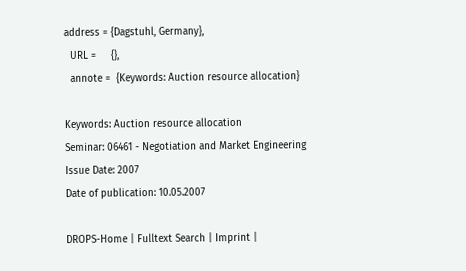address = {Dagstuhl, Germany},
  URL =     {},
  annote =  {Keywords: Auction resource allocation}

Keywords: Auction resource allocation
Seminar: 06461 - Negotiation and Market Engineering
Issue Date: 2007
Date of publication: 10.05.2007

DROPS-Home | Fulltext Search | Imprint |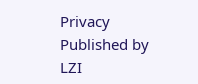Privacy Published by LZI